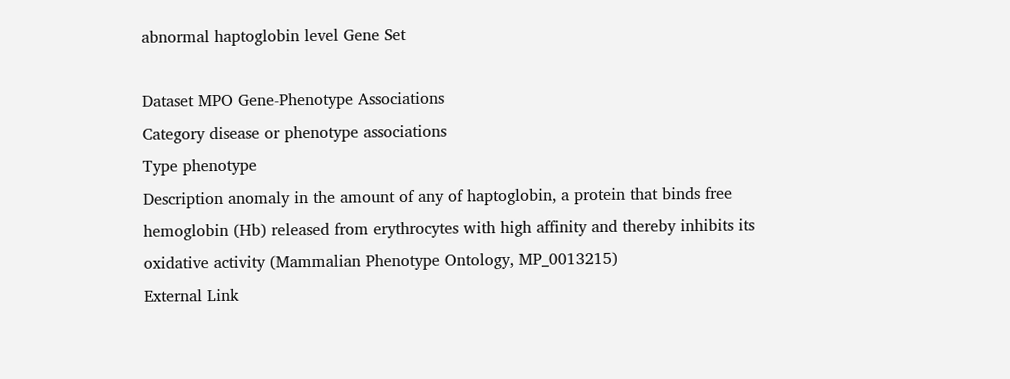abnormal haptoglobin level Gene Set

Dataset MPO Gene-Phenotype Associations
Category disease or phenotype associations
Type phenotype
Description anomaly in the amount of any of haptoglobin, a protein that binds free hemoglobin (Hb) released from erythrocytes with high affinity and thereby inhibits its oxidative activity (Mammalian Phenotype Ontology, MP_0013215)
External Link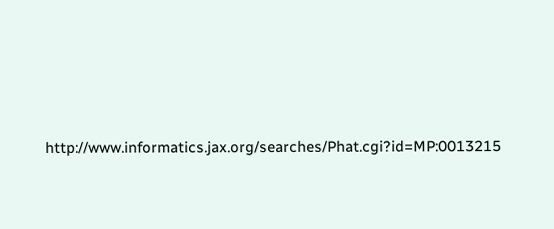http://www.informatics.jax.org/searches/Phat.cgi?id=MP:0013215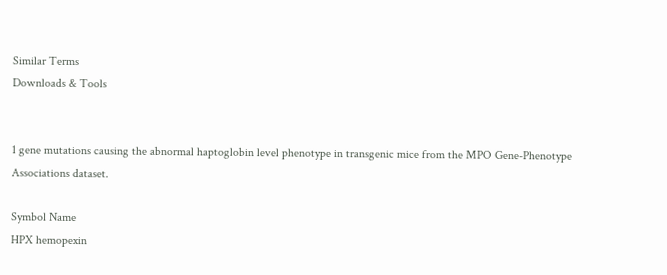Similar Terms
Downloads & Tools


1 gene mutations causing the abnormal haptoglobin level phenotype in transgenic mice from the MPO Gene-Phenotype Associations dataset.

Symbol Name
HPX hemopexin